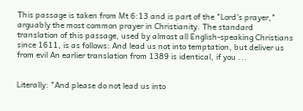This passage is taken from Mt 6:13 and is part of the "Lord's prayer," arguably the most common prayer in Christianity. The standard translation of this passage, used by almost all English-speaking Christians since 1611, is as follows: And lead us not into temptation, but deliver us from evil An earlier translation from 1389 is identical, if you ...


Literally: "And please do not lead us into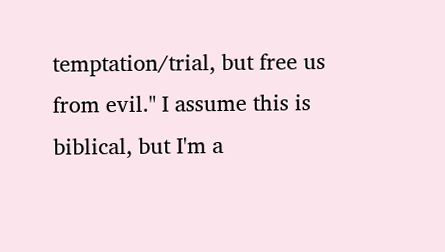temptation/trial, but free us from evil." I assume this is biblical, but I'm a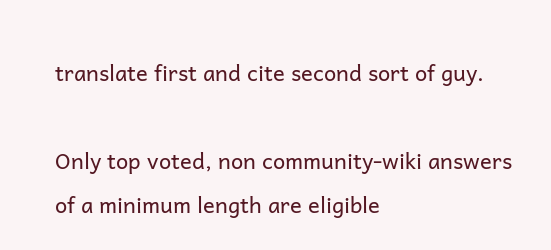translate first and cite second sort of guy.

Only top voted, non community-wiki answers of a minimum length are eligible